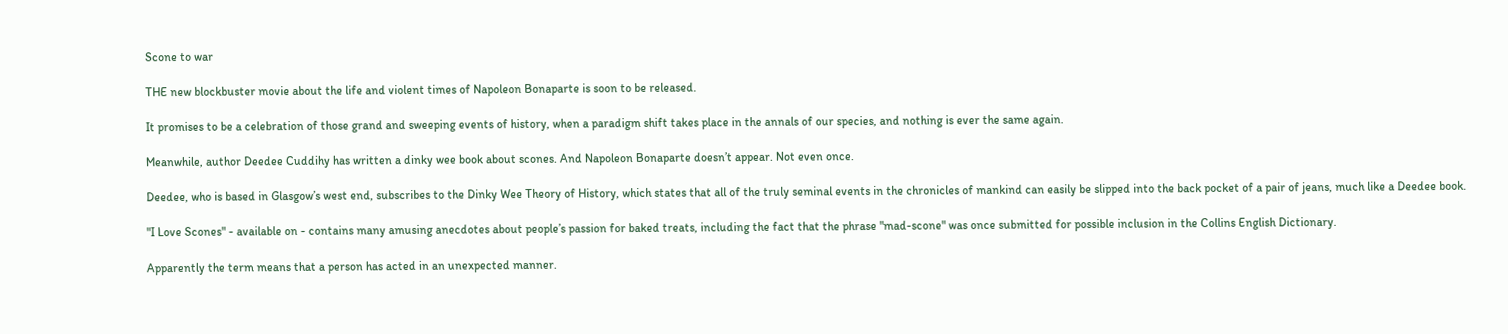Scone to war

THE new blockbuster movie about the life and violent times of Napoleon Bonaparte is soon to be released.

It promises to be a celebration of those grand and sweeping events of history, when a paradigm shift takes place in the annals of our species, and nothing is ever the same again.

Meanwhile, author Deedee Cuddihy has written a dinky wee book about scones. And Napoleon Bonaparte doesn’t appear. Not even once.

Deedee, who is based in Glasgow’s west end, subscribes to the Dinky Wee Theory of History, which states that all of the truly seminal events in the chronicles of mankind can easily be slipped into the back pocket of a pair of jeans, much like a Deedee book.

"I Love Scones" - available on - contains many amusing anecdotes about people’s passion for baked treats, including the fact that the phrase "mad-scone" was once submitted for possible inclusion in the Collins English Dictionary.

Apparently the term means that a person has acted in an unexpected manner.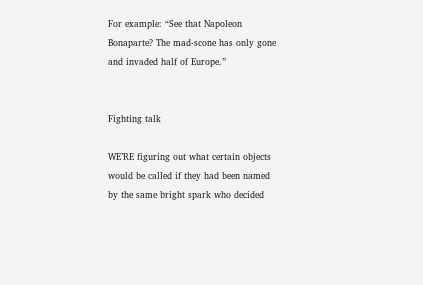For example: “See that Napoleon Bonaparte? The mad-scone has only gone and invaded half of Europe.”


Fighting talk

WE’RE figuring out what certain objects would be called if they had been named by the same bright spark who decided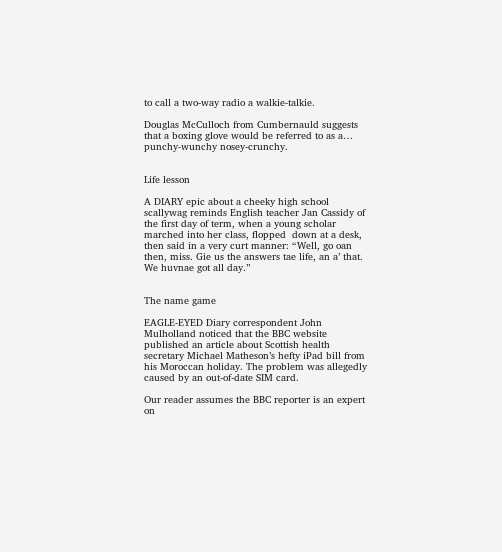to call a two-way radio a walkie-talkie.

Douglas McCulloch from Cumbernauld suggests that a boxing glove would be referred to as a… punchy-wunchy nosey-crunchy.


Life lesson

A DIARY epic about a cheeky high school scallywag reminds English teacher Jan Cassidy of the first day of term, when a young scholar marched into her class, flopped  down at a desk, then said in a very curt manner: “Well, go oan then, miss. Gie us the answers tae life, an a’ that. We huvnae got all day.”


The name game

EAGLE-EYED Diary correspondent John Mulholland noticed that the BBC website published an article about Scottish health secretary Michael Matheson’s hefty iPad bill from his Moroccan holiday. The problem was allegedly caused by an out-of-date SIM card.

Our reader assumes the BBC reporter is an expert on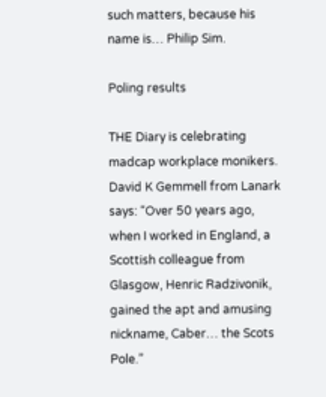such matters, because his name is… Philip Sim.

Poling results

THE Diary is celebrating madcap workplace monikers. David K Gemmell from Lanark says: “Over 50 years ago, when I worked in England, a Scottish colleague from Glasgow, Henric Radzivonik, gained the apt and amusing nickname, Caber… the Scots Pole.”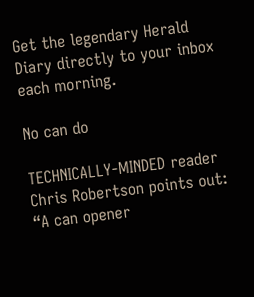Get the legendary Herald Diary directly to your inbox each morning.

No can do

TECHNICALLY-MINDED reader Chris Robertson points out: “A can opener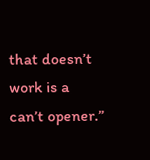that doesn’t work is a can’t opener.”